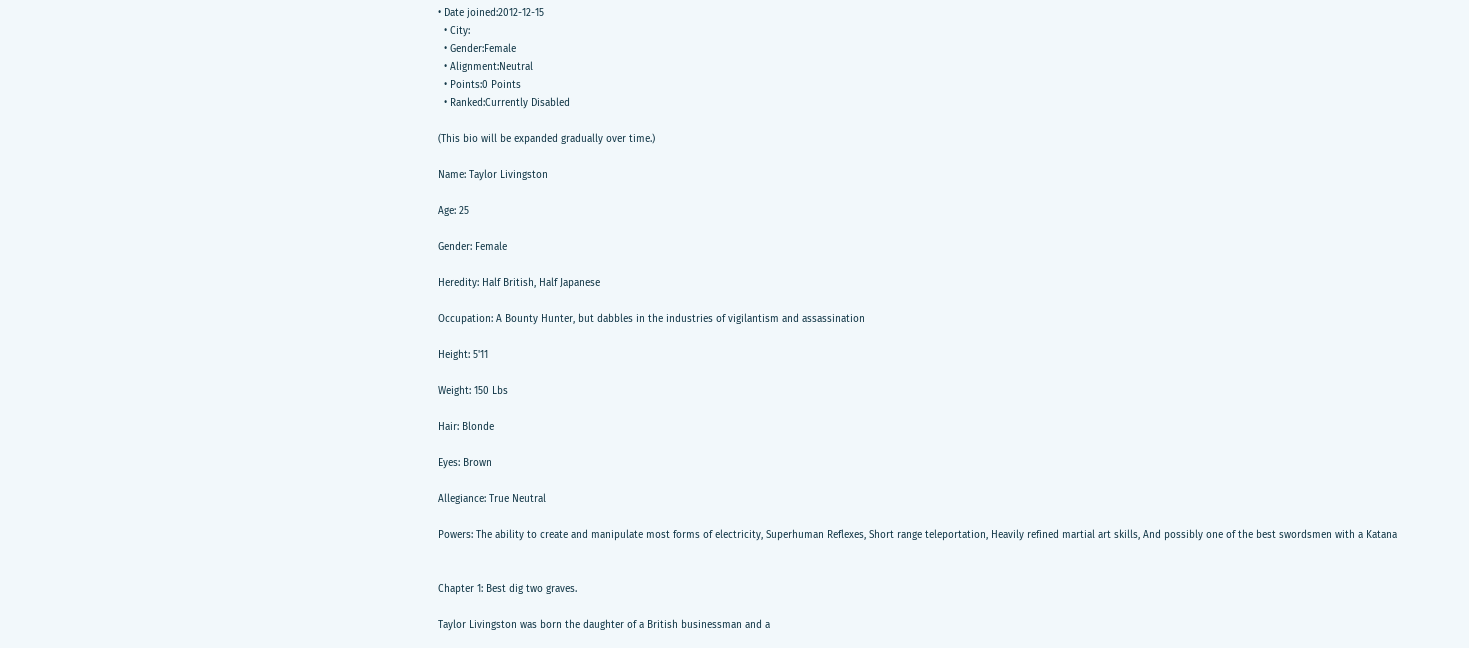• Date joined:2012-12-15
  • City:
  • Gender:Female
  • Alignment:Neutral
  • Points:0 Points
  • Ranked:Currently Disabled

(This bio will be expanded gradually over time.)

Name: Taylor Livingston

Age: 25

Gender: Female

Heredity: Half British, Half Japanese

Occupation: A Bounty Hunter, but dabbles in the industries of vigilantism and assassination

Height: 5'11

Weight: 150 Lbs

Hair: Blonde

Eyes: Brown

Allegiance: True Neutral

Powers: The ability to create and manipulate most forms of electricity, Superhuman Reflexes, Short range teleportation, Heavily refined martial art skills, And possibly one of the best swordsmen with a Katana


Chapter 1: Best dig two graves.

Taylor Livingston was born the daughter of a British businessman and a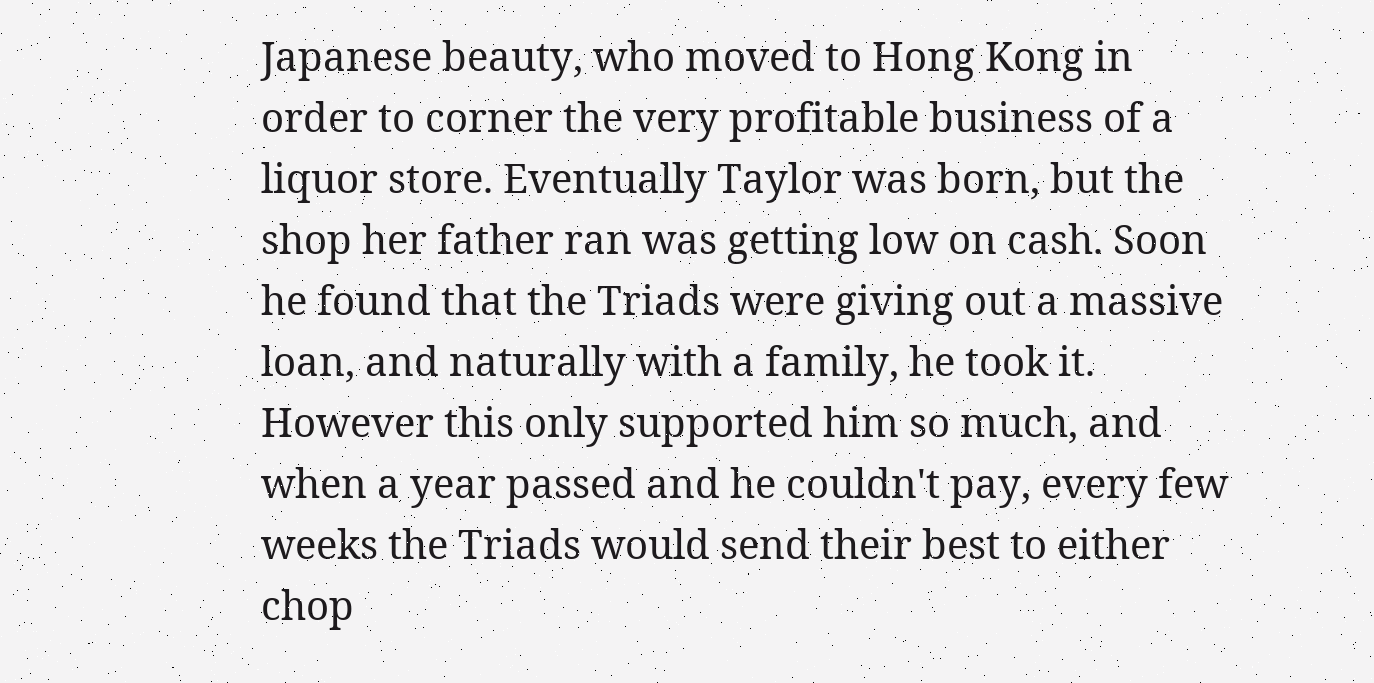Japanese beauty, who moved to Hong Kong in order to corner the very profitable business of a liquor store. Eventually Taylor was born, but the shop her father ran was getting low on cash. Soon he found that the Triads were giving out a massive loan, and naturally with a family, he took it. However this only supported him so much, and when a year passed and he couldn't pay, every few weeks the Triads would send their best to either chop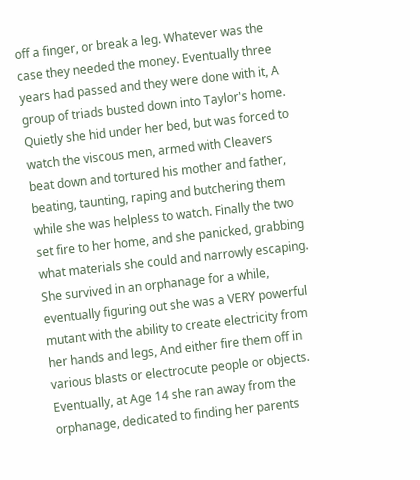off a finger, or break a leg. Whatever was the case they needed the money. Eventually three years had passed and they were done with it, A group of triads busted down into Taylor's home. Quietly she hid under her bed, but was forced to watch the viscous men, armed with Cleavers beat down and tortured his mother and father, beating, taunting, raping and butchering them while she was helpless to watch. Finally the two set fire to her home, and she panicked, grabbing what materials she could and narrowly escaping. She survived in an orphanage for a while, eventually figuring out she was a VERY powerful mutant with the ability to create electricity from her hands and legs, And either fire them off in various blasts or electrocute people or objects. Eventually, at Age 14 she ran away from the orphanage, dedicated to finding her parents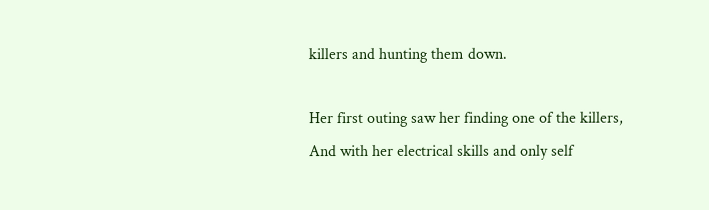killers and hunting them down.

Her first outing saw her finding one of the killers, And with her electrical skills and only self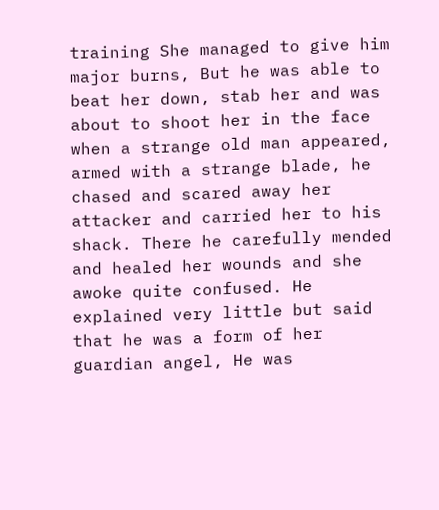training She managed to give him major burns, But he was able to beat her down, stab her and was about to shoot her in the face when a strange old man appeared, armed with a strange blade, he chased and scared away her attacker and carried her to his shack. There he carefully mended and healed her wounds and she awoke quite confused. He explained very little but said that he was a form of her guardian angel, He was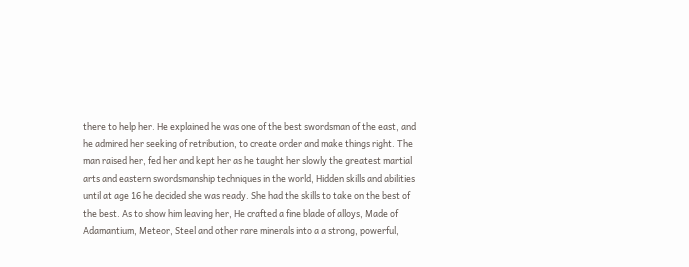there to help her. He explained he was one of the best swordsman of the east, and he admired her seeking of retribution, to create order and make things right. The man raised her, fed her and kept her as he taught her slowly the greatest martial arts and eastern swordsmanship techniques in the world, Hidden skills and abilities until at age 16 he decided she was ready. She had the skills to take on the best of the best. As to show him leaving her, He crafted a fine blade of alloys, Made of Adamantium, Meteor, Steel and other rare minerals into a a strong, powerful,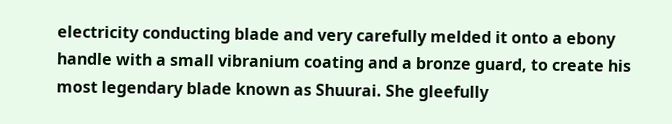electricity conducting blade and very carefully melded it onto a ebony handle with a small vibranium coating and a bronze guard, to create his most legendary blade known as Shuurai. She gleefully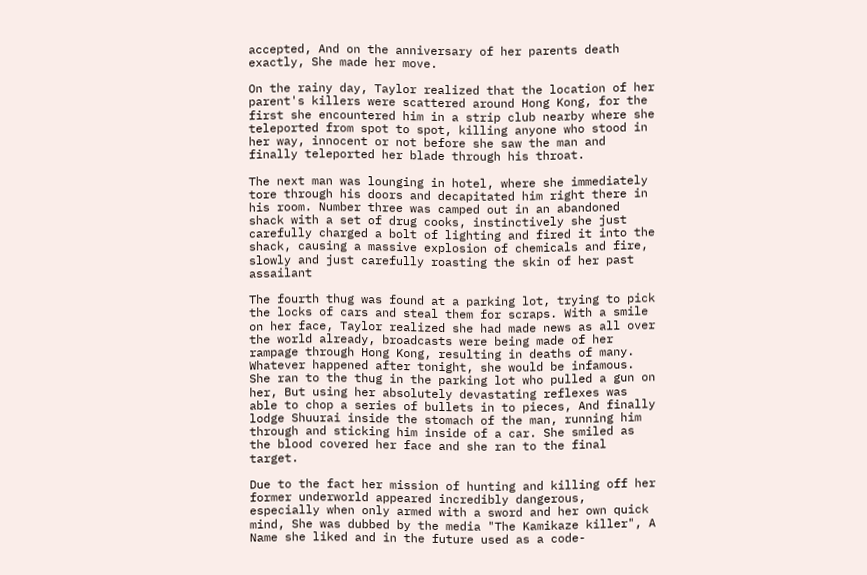accepted, And on the anniversary of her parents death exactly, She made her move.

On the rainy day, Taylor realized that the location of her parent's killers were scattered around Hong Kong, for the first she encountered him in a strip club nearby where she teleported from spot to spot, killing anyone who stood in her way, innocent or not before she saw the man and finally teleported her blade through his throat.

The next man was lounging in hotel, where she immediately tore through his doors and decapitated him right there in his room. Number three was camped out in an abandoned shack with a set of drug cooks, instinctively she just carefully charged a bolt of lighting and fired it into the shack, causing a massive explosion of chemicals and fire, slowly and just carefully roasting the skin of her past assailant

The fourth thug was found at a parking lot, trying to pick the locks of cars and steal them for scraps. With a smile on her face, Taylor realized she had made news as all over the world already, broadcasts were being made of her rampage through Hong Kong, resulting in deaths of many. Whatever happened after tonight, she would be infamous. She ran to the thug in the parking lot who pulled a gun on her, But using her absolutely devastating reflexes was able to chop a series of bullets in to pieces, And finally lodge Shuurai inside the stomach of the man, running him through and sticking him inside of a car. She smiled as the blood covered her face and she ran to the final target.

Due to the fact her mission of hunting and killing off her former underworld appeared incredibly dangerous, especially when only armed with a sword and her own quick mind, She was dubbed by the media "The Kamikaze killer", A Name she liked and in the future used as a code-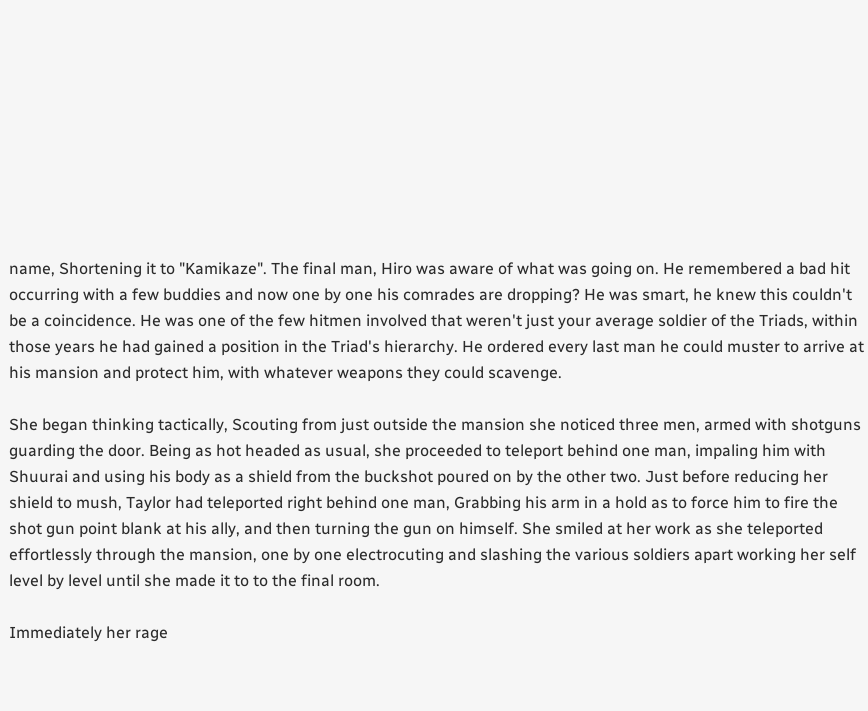name, Shortening it to "Kamikaze". The final man, Hiro was aware of what was going on. He remembered a bad hit occurring with a few buddies and now one by one his comrades are dropping? He was smart, he knew this couldn't be a coincidence. He was one of the few hitmen involved that weren't just your average soldier of the Triads, within those years he had gained a position in the Triad's hierarchy. He ordered every last man he could muster to arrive at his mansion and protect him, with whatever weapons they could scavenge.

She began thinking tactically, Scouting from just outside the mansion she noticed three men, armed with shotguns guarding the door. Being as hot headed as usual, she proceeded to teleport behind one man, impaling him with Shuurai and using his body as a shield from the buckshot poured on by the other two. Just before reducing her shield to mush, Taylor had teleported right behind one man, Grabbing his arm in a hold as to force him to fire the shot gun point blank at his ally, and then turning the gun on himself. She smiled at her work as she teleported effortlessly through the mansion, one by one electrocuting and slashing the various soldiers apart working her self level by level until she made it to to the final room.

Immediately her rage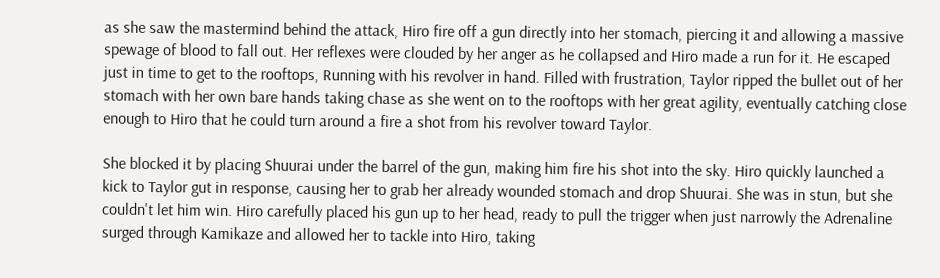as she saw the mastermind behind the attack, Hiro fire off a gun directly into her stomach, piercing it and allowing a massive spewage of blood to fall out. Her reflexes were clouded by her anger as he collapsed and Hiro made a run for it. He escaped just in time to get to the rooftops, Running with his revolver in hand. Filled with frustration, Taylor ripped the bullet out of her stomach with her own bare hands taking chase as she went on to the rooftops with her great agility, eventually catching close enough to Hiro that he could turn around a fire a shot from his revolver toward Taylor.

She blocked it by placing Shuurai under the barrel of the gun, making him fire his shot into the sky. Hiro quickly launched a kick to Taylor gut in response, causing her to grab her already wounded stomach and drop Shuurai. She was in stun, but she couldn't let him win. Hiro carefully placed his gun up to her head, ready to pull the trigger when just narrowly the Adrenaline surged through Kamikaze and allowed her to tackle into Hiro, taking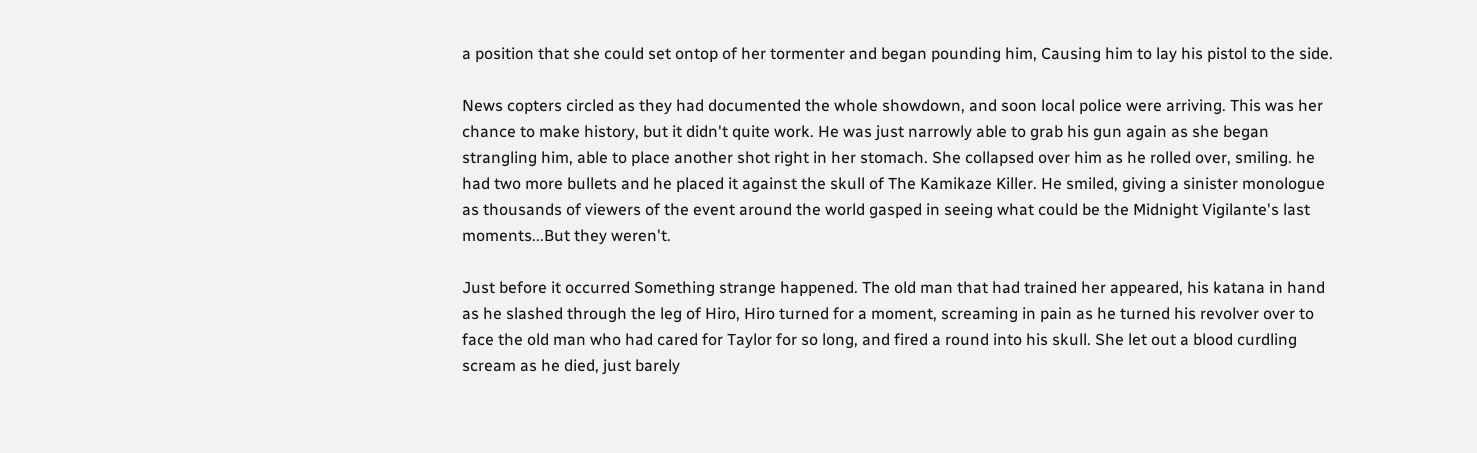a position that she could set ontop of her tormenter and began pounding him, Causing him to lay his pistol to the side.

News copters circled as they had documented the whole showdown, and soon local police were arriving. This was her chance to make history, but it didn't quite work. He was just narrowly able to grab his gun again as she began strangling him, able to place another shot right in her stomach. She collapsed over him as he rolled over, smiling. he had two more bullets and he placed it against the skull of The Kamikaze Killer. He smiled, giving a sinister monologue as thousands of viewers of the event around the world gasped in seeing what could be the Midnight Vigilante's last moments...But they weren't.

Just before it occurred Something strange happened. The old man that had trained her appeared, his katana in hand as he slashed through the leg of Hiro, Hiro turned for a moment, screaming in pain as he turned his revolver over to face the old man who had cared for Taylor for so long, and fired a round into his skull. She let out a blood curdling scream as he died, just barely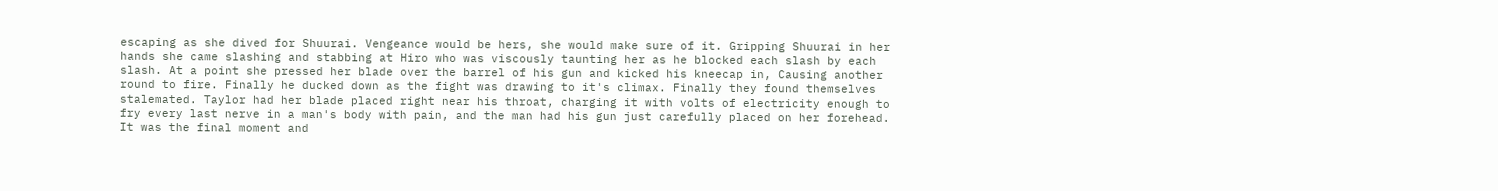escaping as she dived for Shuurai. Vengeance would be hers, she would make sure of it. Gripping Shuurai in her hands she came slashing and stabbing at Hiro who was viscously taunting her as he blocked each slash by each slash. At a point she pressed her blade over the barrel of his gun and kicked his kneecap in, Causing another round to fire. Finally he ducked down as the fight was drawing to it's climax. Finally they found themselves stalemated. Taylor had her blade placed right near his throat, charging it with volts of electricity enough to fry every last nerve in a man's body with pain, and the man had his gun just carefully placed on her forehead. It was the final moment and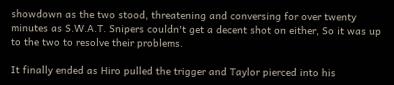showdown as the two stood, threatening and conversing for over twenty minutes as S.W.A.T. Snipers couldn't get a decent shot on either, So it was up to the two to resolve their problems.

It finally ended as Hiro pulled the trigger and Taylor pierced into his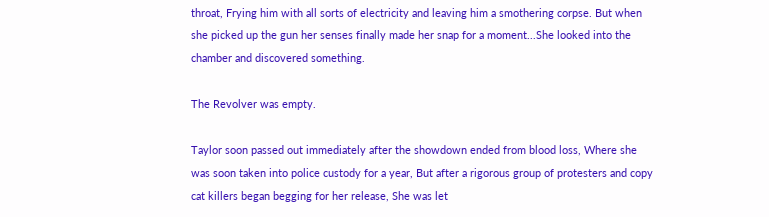throat, Frying him with all sorts of electricity and leaving him a smothering corpse. But when she picked up the gun her senses finally made her snap for a moment...She looked into the chamber and discovered something.

The Revolver was empty.

Taylor soon passed out immediately after the showdown ended from blood loss, Where she was soon taken into police custody for a year, But after a rigorous group of protesters and copy cat killers began begging for her release, She was let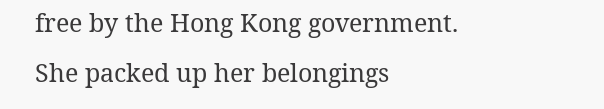free by the Hong Kong government. She packed up her belongings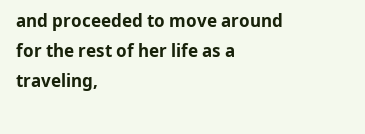and proceeded to move around for the rest of her life as a traveling,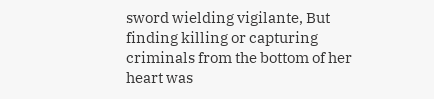sword wielding vigilante, But finding killing or capturing criminals from the bottom of her heart was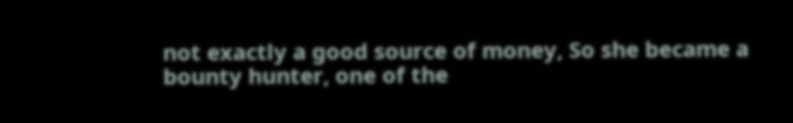not exactly a good source of money, So she became a bounty hunter, one of the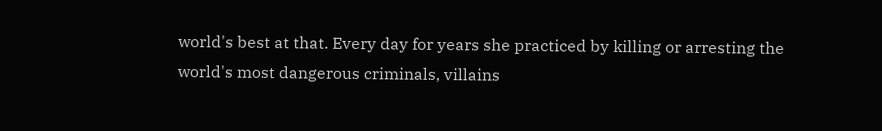world's best at that. Every day for years she practiced by killing or arresting the world's most dangerous criminals, villains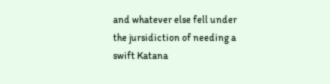and whatever else fell under the jursidiction of needing a swift Katana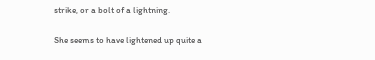strike, or a bolt of a lightning.

She seems to have lightened up quite a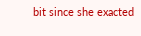bit since she exacted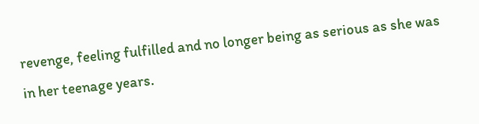revenge, feeling fulfilled and no longer being as serious as she was in her teenage years.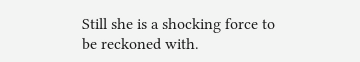Still she is a shocking force to be reckoned with.